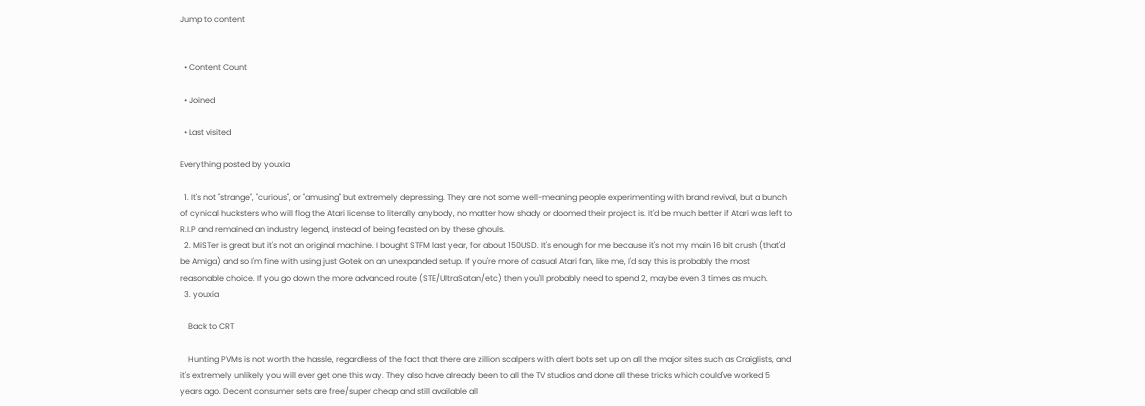Jump to content


  • Content Count

  • Joined

  • Last visited

Everything posted by youxia

  1. It's not "strange", "curious", or "amusing" but extremely depressing. They are not some well-meaning people experimenting with brand revival, but a bunch of cynical hucksters who will flog the Atari license to literally anybody, no matter how shady or doomed their project is. It'd be much better if Atari was left to R.I.P and remained an industry legend, instead of being feasted on by these ghouls.
  2. MiSTer is great but it's not an original machine. I bought STFM last year, for about 150USD. It's enough for me because it's not my main 16 bit crush (that'd be Amiga) and so I'm fine with using just Gotek on an unexpanded setup. If you're more of casual Atari fan, like me, I'd say this is probably the most reasonable choice. If you go down the more advanced route (STE/UltraSatan/etc) then you'll probably need to spend 2, maybe even 3 times as much.
  3. youxia

    Back to CRT

    Hunting PVMs is not worth the hassle, regardless of the fact that there are zillion scalpers with alert bots set up on all the major sites such as Craiglists, and it's extremely unlikely you will ever get one this way. They also have already been to all the TV studios and done all these tricks which could've worked 5 years ago. Decent consumer sets are free/super cheap and still available all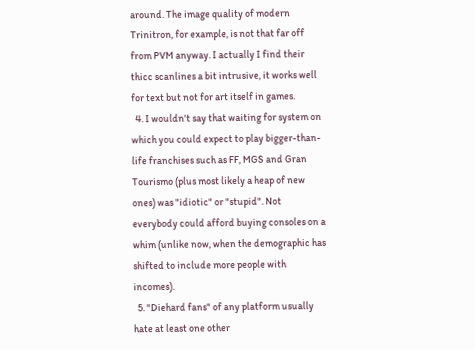around. The image quality of modern Trinitron, for example, is not that far off from PVM anyway. I actually I find their thicc scanlines a bit intrusive, it works well for text but not for art itself in games.
  4. I wouldn't say that waiting for system on which you could expect to play bigger-than-life franchises such as FF, MGS and Gran Tourismo (plus most likely a heap of new ones) was "idiotic" or "stupid". Not everybody could afford buying consoles on a whim (unlike now, when the demographic has shifted to include more people with incomes).
  5. "Diehard fans" of any platform usually hate at least one other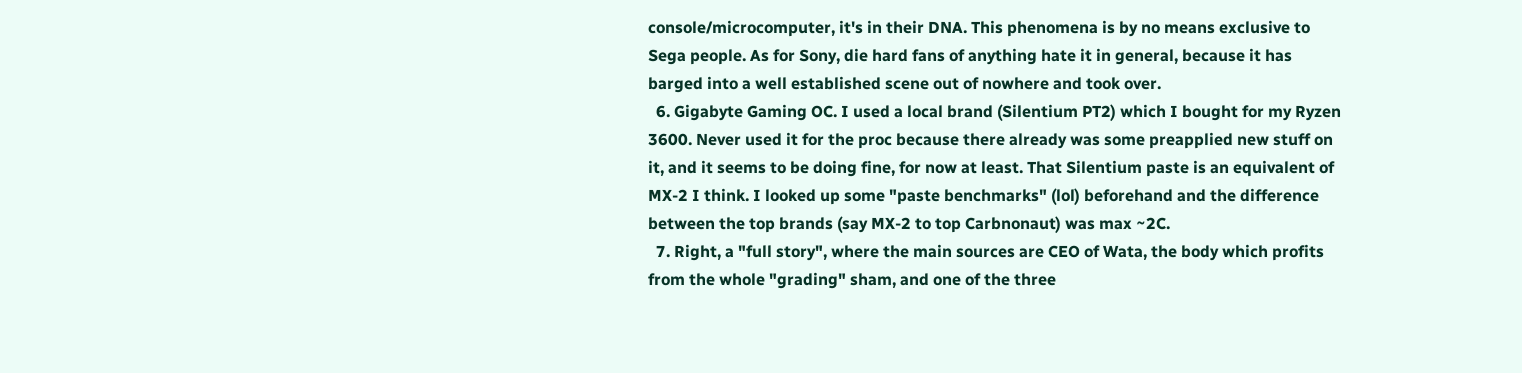console/microcomputer, it's in their DNA. This phenomena is by no means exclusive to Sega people. As for Sony, die hard fans of anything hate it in general, because it has barged into a well established scene out of nowhere and took over.
  6. Gigabyte Gaming OC. I used a local brand (Silentium PT2) which I bought for my Ryzen 3600. Never used it for the proc because there already was some preapplied new stuff on it, and it seems to be doing fine, for now at least. That Silentium paste is an equivalent of MX-2 I think. I looked up some "paste benchmarks" (lol) beforehand and the difference between the top brands (say MX-2 to top Carbnonaut) was max ~2C.
  7. Right, a "full story", where the main sources are CEO of Wata, the body which profits from the whole "grading" sham, and one of the three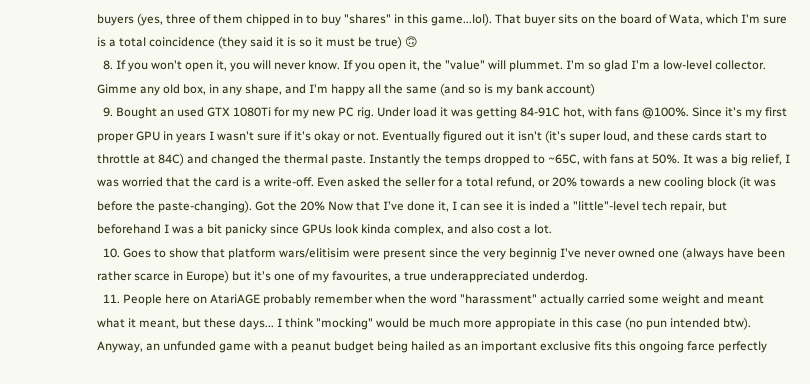buyers (yes, three of them chipped in to buy "shares" in this game...lol). That buyer sits on the board of Wata, which I'm sure is a total coincidence (they said it is so it must be true) 🙃
  8. If you won't open it, you will never know. If you open it, the "value" will plummet. I'm so glad I'm a low-level collector. Gimme any old box, in any shape, and I'm happy all the same (and so is my bank account)
  9. Bought an used GTX 1080Ti for my new PC rig. Under load it was getting 84-91C hot, with fans @100%. Since it's my first proper GPU in years I wasn't sure if it's okay or not. Eventually figured out it isn't (it's super loud, and these cards start to throttle at 84C) and changed the thermal paste. Instantly the temps dropped to ~65C, with fans at 50%. It was a big relief, I was worried that the card is a write-off. Even asked the seller for a total refund, or 20% towards a new cooling block (it was before the paste-changing). Got the 20% Now that I've done it, I can see it is inded a "little"-level tech repair, but beforehand I was a bit panicky since GPUs look kinda complex, and also cost a lot.
  10. Goes to show that platform wars/elitisim were present since the very beginnig I've never owned one (always have been rather scarce in Europe) but it's one of my favourites, a true underappreciated underdog.
  11. People here on AtariAGE probably remember when the word "harassment" actually carried some weight and meant what it meant, but these days... I think "mocking" would be much more appropiate in this case (no pun intended btw). Anyway, an unfunded game with a peanut budget being hailed as an important exclusive fits this ongoing farce perfectly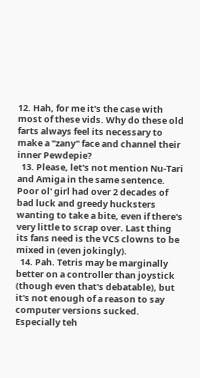12. Hah, for me it's the case with most of these vids. Why do these old farts always feel its necessary to make a "zany" face and channel their inner Pewdepie?
  13. Please, let's not mention Nu-Tari and Amiga in the same sentence. Poor ol' girl had over 2 decades of bad luck and greedy hucksters wanting to take a bite, even if there's very little to scrap over. Last thing its fans need is the VCS clowns to be mixed in (even jokingly).
  14. Pah. Tetris may be marginally better on a controller than joystick (though even that's debatable), but it's not enough of a reason to say computer versions sucked. Especially teh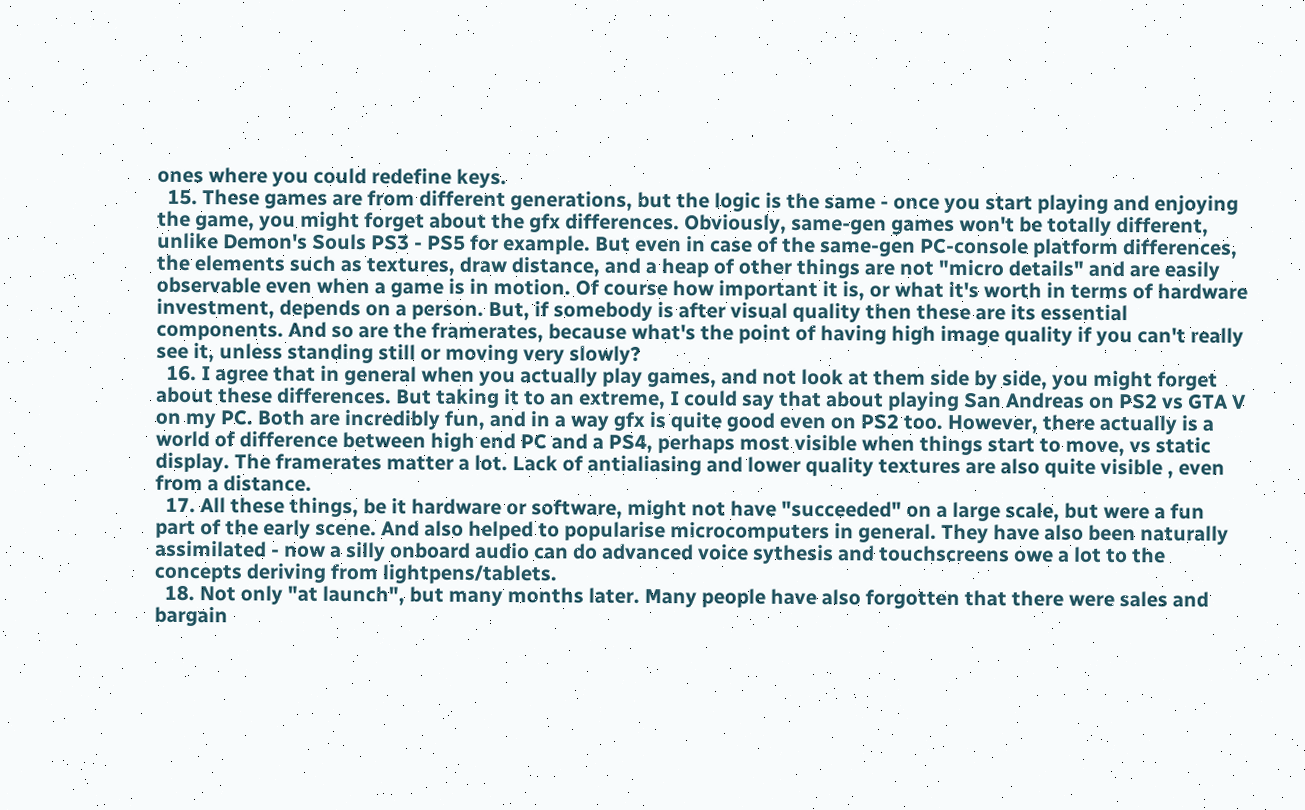ones where you could redefine keys.
  15. These games are from different generations, but the logic is the same - once you start playing and enjoying the game, you might forget about the gfx differences. Obviously, same-gen games won't be totally different, unlike Demon's Souls PS3 - PS5 for example. But even in case of the same-gen PC-console platform differences, the elements such as textures, draw distance, and a heap of other things are not "micro details" and are easily observable even when a game is in motion. Of course how important it is, or what it's worth in terms of hardware investment, depends on a person. But, if somebody is after visual quality then these are its essential components. And so are the framerates, because what's the point of having high image quality if you can't really see it, unless standing still or moving very slowly?
  16. I agree that in general when you actually play games, and not look at them side by side, you might forget about these differences. But taking it to an extreme, I could say that about playing San Andreas on PS2 vs GTA V on my PC. Both are incredibly fun, and in a way gfx is quite good even on PS2 too. However, there actually is a world of difference between high end PC and a PS4, perhaps most visible when things start to move, vs static display. The framerates matter a lot. Lack of antialiasing and lower quality textures are also quite visible , even from a distance.
  17. All these things, be it hardware or software, might not have "succeeded" on a large scale, but were a fun part of the early scene. And also helped to popularise microcomputers in general. They have also been naturally assimilated - now a silly onboard audio can do advanced voice sythesis and touchscreens owe a lot to the concepts deriving from lightpens/tablets.
  18. Not only "at launch", but many months later. Many people have also forgotten that there were sales and bargain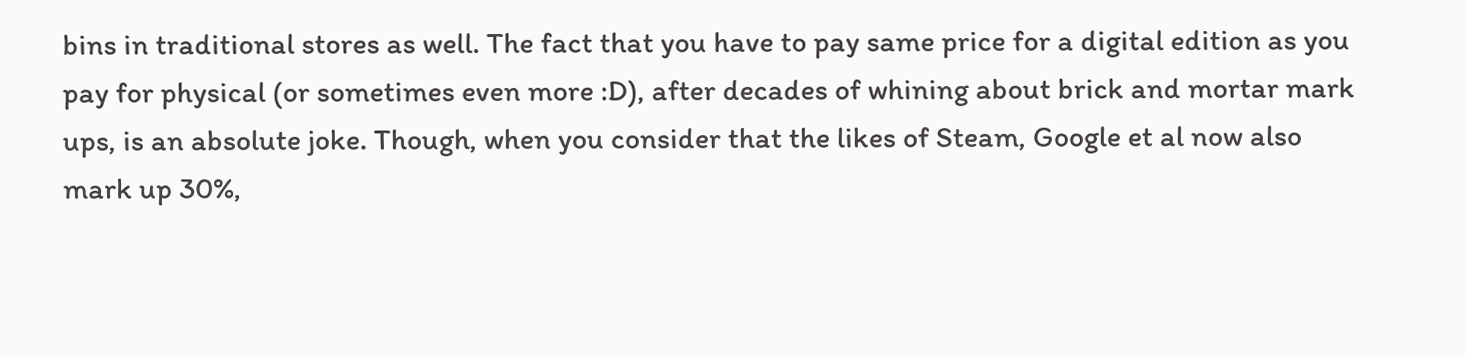bins in traditional stores as well. The fact that you have to pay same price for a digital edition as you pay for physical (or sometimes even more :D), after decades of whining about brick and mortar mark ups, is an absolute joke. Though, when you consider that the likes of Steam, Google et al now also mark up 30%,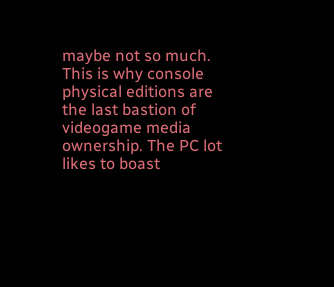maybe not so much. This is why console physical editions are the last bastion of videogame media ownership. The PC lot likes to boast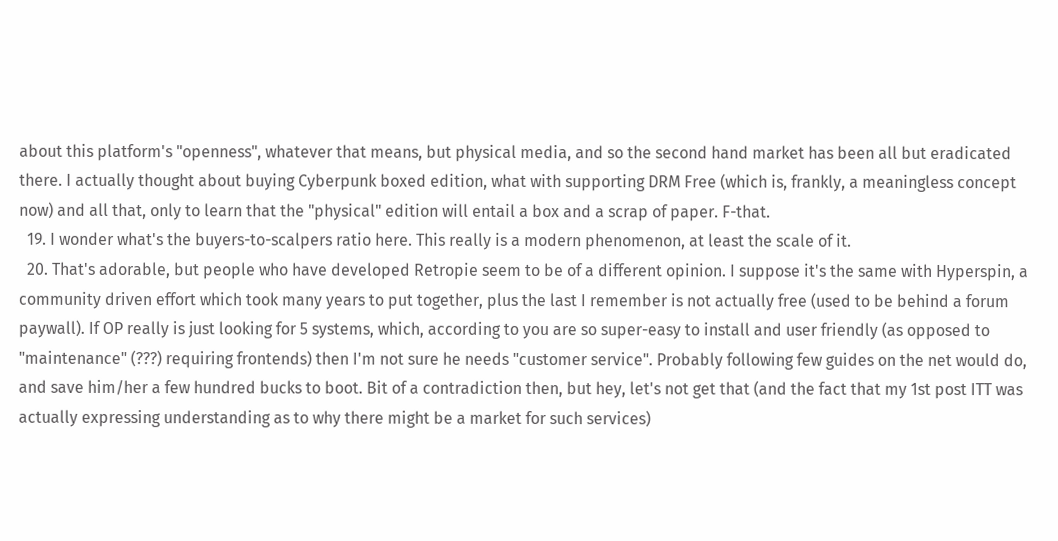about this platform's "openness", whatever that means, but physical media, and so the second hand market has been all but eradicated there. I actually thought about buying Cyberpunk boxed edition, what with supporting DRM Free (which is, frankly, a meaningless concept now) and all that, only to learn that the "physical" edition will entail a box and a scrap of paper. F-that.
  19. I wonder what's the buyers-to-scalpers ratio here. This really is a modern phenomenon, at least the scale of it.
  20. That's adorable, but people who have developed Retropie seem to be of a different opinion. I suppose it's the same with Hyperspin, a community driven effort which took many years to put together, plus the last I remember is not actually free (used to be behind a forum paywall). If OP really is just looking for 5 systems, which, according to you are so super-easy to install and user friendly (as opposed to "maintenance" (???) requiring frontends) then I'm not sure he needs "customer service". Probably following few guides on the net would do, and save him/her a few hundred bucks to boot. Bit of a contradiction then, but hey, let's not get that (and the fact that my 1st post ITT was actually expressing understanding as to why there might be a market for such services)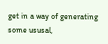get in a way of generating some ususal,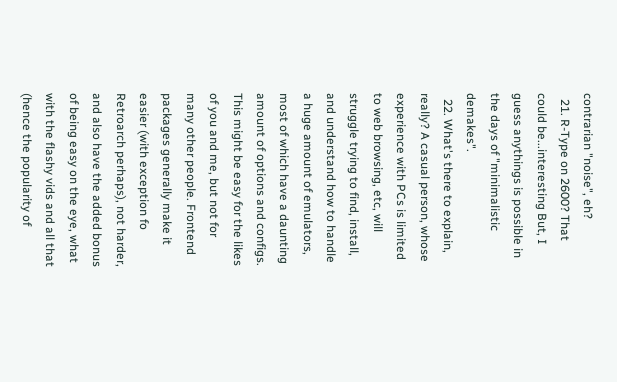contrarian "noise", eh?
  21. R-Type on 2600? That could be...interesting But, I guess anythings is possible in the days of "minimalistic demakes".
  22. What's there to explain, really? A casual person, whose experience with PCs is limited to web browsing, etc, will struggle trying to find, install, and understand how to handle a huge amount of emulators, most of which have a daunting amount of options and configs. This might be easy for the likes of you and me, but not for many other people. Frontend packages generally make it easier (with exception fo Retroarch perhaps), not harder, and also have the added bonus of being easy on the eye, what with the flashy vids and all that (hence the popularity of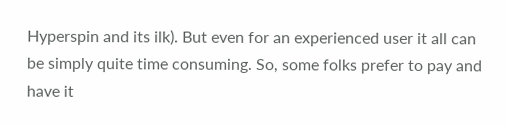Hyperspin and its ilk). But even for an experienced user it all can be simply quite time consuming. So, some folks prefer to pay and have it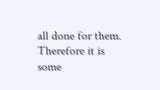all done for them. Therefore it is some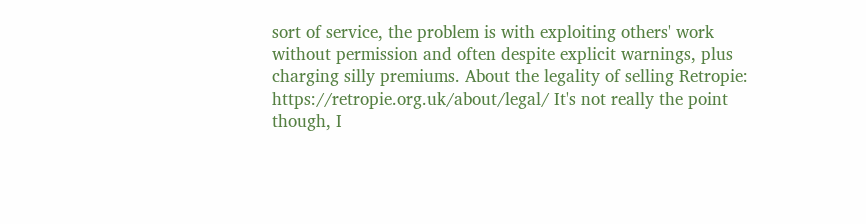sort of service, the problem is with exploiting others' work without permission and often despite explicit warnings, plus charging silly premiums. About the legality of selling Retropie: https://retropie.org.uk/about/legal/ It's not really the point though, I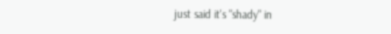just said it's "shady" in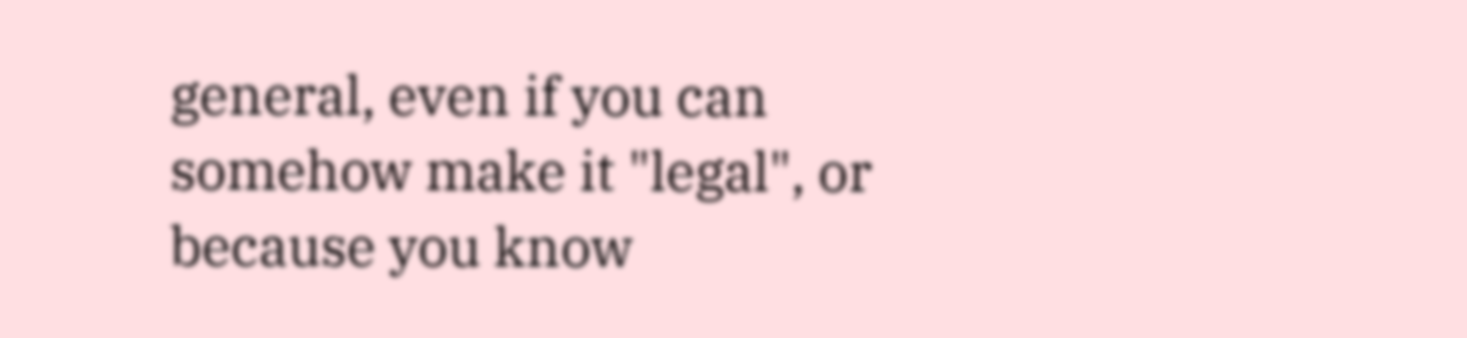general, even if you can somehow make it "legal", or because you know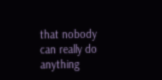that nobody can really do anything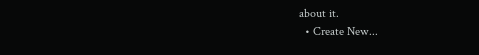about it.
  • Create New...